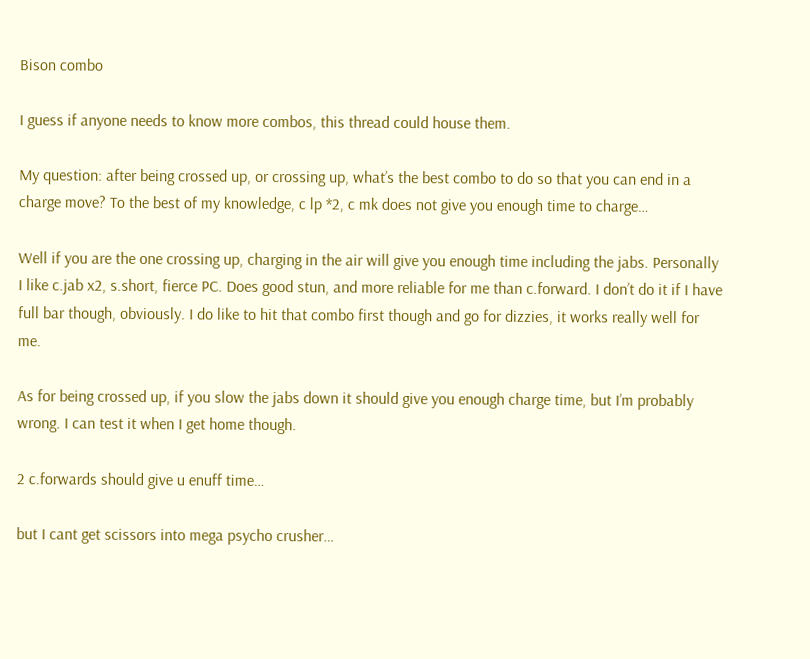Bison combo

I guess if anyone needs to know more combos, this thread could house them.

My question: after being crossed up, or crossing up, what’s the best combo to do so that you can end in a charge move? To the best of my knowledge, c lp *2, c mk does not give you enough time to charge…

Well if you are the one crossing up, charging in the air will give you enough time including the jabs. Personally I like c.jab x2, s.short, fierce PC. Does good stun, and more reliable for me than c.forward. I don’t do it if I have full bar though, obviously. I do like to hit that combo first though and go for dizzies, it works really well for me.

As for being crossed up, if you slow the jabs down it should give you enough charge time, but I’m probably wrong. I can test it when I get home though.

2 c.forwards should give u enuff time…

but I cant get scissors into mega psycho crusher…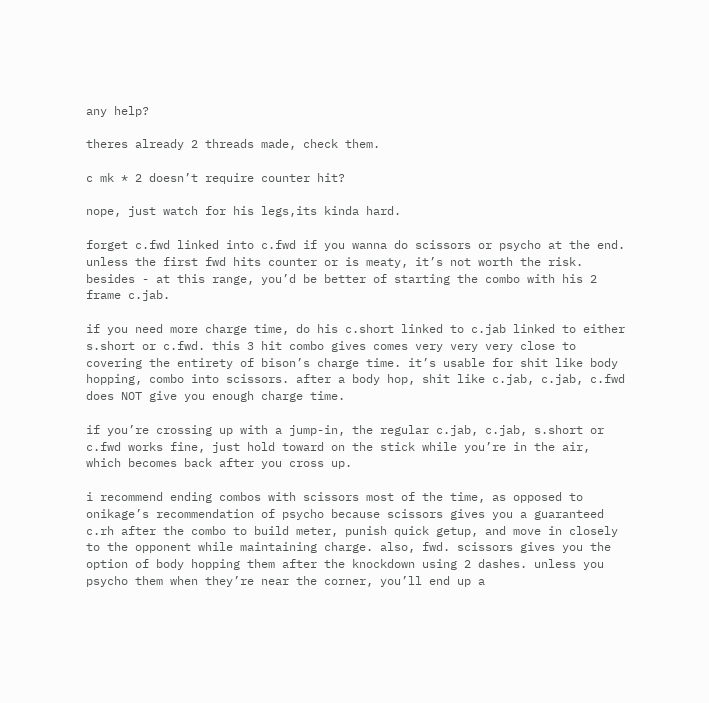any help?

theres already 2 threads made, check them.

c mk * 2 doesn’t require counter hit?

nope, just watch for his legs,its kinda hard.

forget c.fwd linked into c.fwd if you wanna do scissors or psycho at the end. unless the first fwd hits counter or is meaty, it’s not worth the risk. besides - at this range, you’d be better of starting the combo with his 2 frame c.jab.

if you need more charge time, do his c.short linked to c.jab linked to either s.short or c.fwd. this 3 hit combo gives comes very very very close to covering the entirety of bison’s charge time. it’s usable for shit like body hopping, combo into scissors. after a body hop, shit like c.jab, c.jab, c.fwd does NOT give you enough charge time.

if you’re crossing up with a jump-in, the regular c.jab, c.jab, s.short or c.fwd works fine, just hold toward on the stick while you’re in the air, which becomes back after you cross up.

i recommend ending combos with scissors most of the time, as opposed to onikage’s recommendation of psycho because scissors gives you a guaranteed c.rh after the combo to build meter, punish quick getup, and move in closely to the opponent while maintaining charge. also, fwd. scissors gives you the option of body hopping them after the knockdown using 2 dashes. unless you psycho them when they’re near the corner, you’ll end up a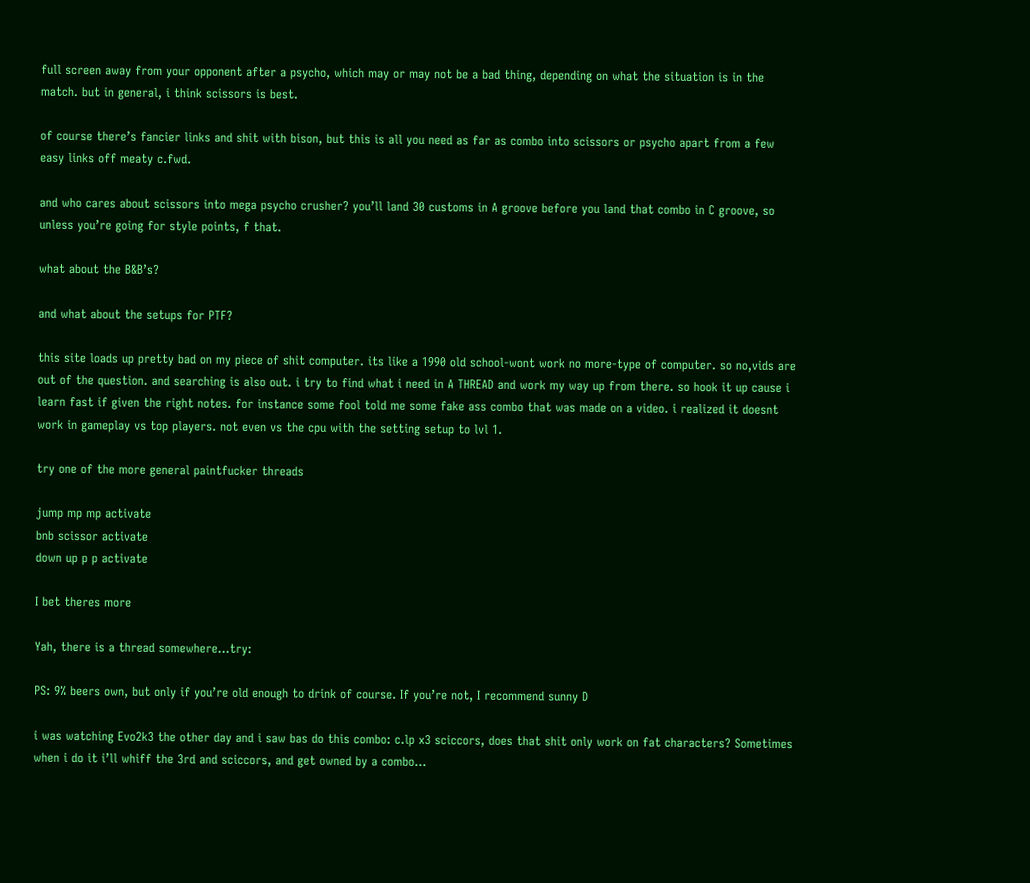full screen away from your opponent after a psycho, which may or may not be a bad thing, depending on what the situation is in the match. but in general, i think scissors is best.

of course there’s fancier links and shit with bison, but this is all you need as far as combo into scissors or psycho apart from a few easy links off meaty c.fwd.

and who cares about scissors into mega psycho crusher? you’ll land 30 customs in A groove before you land that combo in C groove, so unless you’re going for style points, f that.

what about the B&B’s?

and what about the setups for PTF?

this site loads up pretty bad on my piece of shit computer. its like a 1990 old school-wont work no more-type of computer. so no,vids are out of the question. and searching is also out. i try to find what i need in A THREAD and work my way up from there. so hook it up cause i learn fast if given the right notes. for instance some fool told me some fake ass combo that was made on a video. i realized it doesnt work in gameplay vs top players. not even vs the cpu with the setting setup to lvl 1.

try one of the more general paintfucker threads

jump mp mp activate
bnb scissor activate
down up p p activate

I bet theres more

Yah, there is a thread somewhere…try:

PS: 9% beers own, but only if you’re old enough to drink of course. If you’re not, I recommend sunny D

i was watching Evo2k3 the other day and i saw bas do this combo: c.lp x3 sciccors, does that shit only work on fat characters? Sometimes when i do it i’ll whiff the 3rd and sciccors, and get owned by a combo…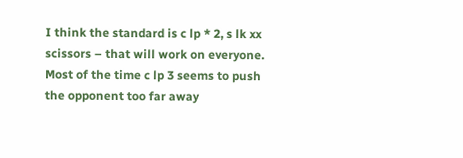I think the standard is c lp * 2, s lk xx scissors – that will work on everyone. Most of the time c lp 3 seems to push the opponent too far away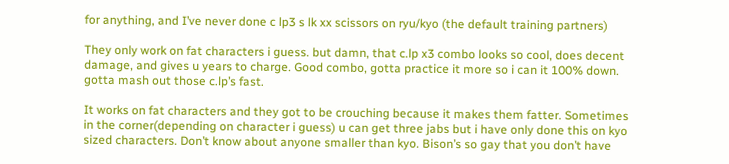for anything, and I’ve never done c lp3 s lk xx scissors on ryu/kyo (the default training partners)

They only work on fat characters i guess. but damn, that c.lp x3 combo looks so cool, does decent damage, and gives u years to charge. Good combo, gotta practice it more so i can it 100% down. gotta mash out those c.lp’s fast.

It works on fat characters and they got to be crouching because it makes them fatter. Sometimes in the corner(depending on character i guess) u can get three jabs but i have only done this on kyo sized characters. Don’t know about anyone smaller than kyo. Bison’s so gay that you don’t have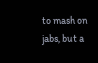to mash on jabs, but a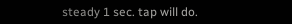steady 1 sec. tap will do.